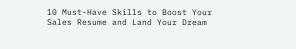10 Must-Have Skills to Boost Your Sales Resume and Land Your Dream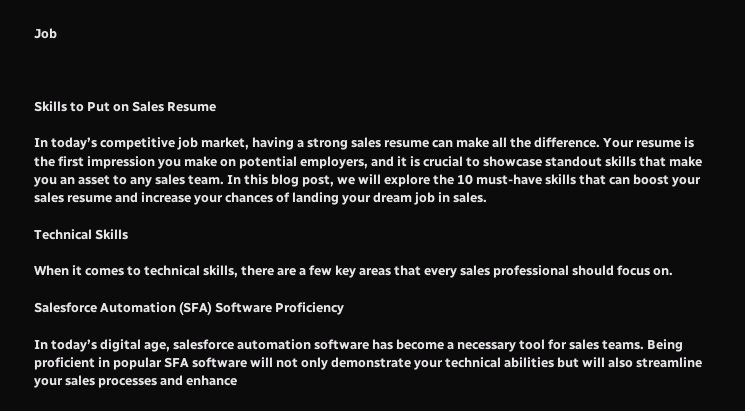Job



Skills to Put on Sales Resume

In today’s competitive job market, having a strong sales resume can make all the difference. Your resume is the first impression you make on potential employers, and it is crucial to showcase standout skills that make you an asset to any sales team. In this blog post, we will explore the 10 must-have skills that can boost your sales resume and increase your chances of landing your dream job in sales.

Technical Skills

When it comes to technical skills, there are a few key areas that every sales professional should focus on.

Salesforce Automation (SFA) Software Proficiency

In today’s digital age, salesforce automation software has become a necessary tool for sales teams. Being proficient in popular SFA software will not only demonstrate your technical abilities but will also streamline your sales processes and enhance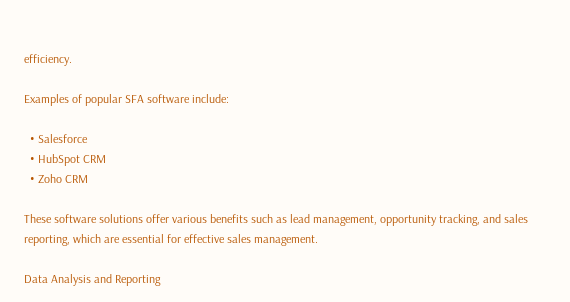efficiency.

Examples of popular SFA software include:

  • Salesforce
  • HubSpot CRM
  • Zoho CRM

These software solutions offer various benefits such as lead management, opportunity tracking, and sales reporting, which are essential for effective sales management.

Data Analysis and Reporting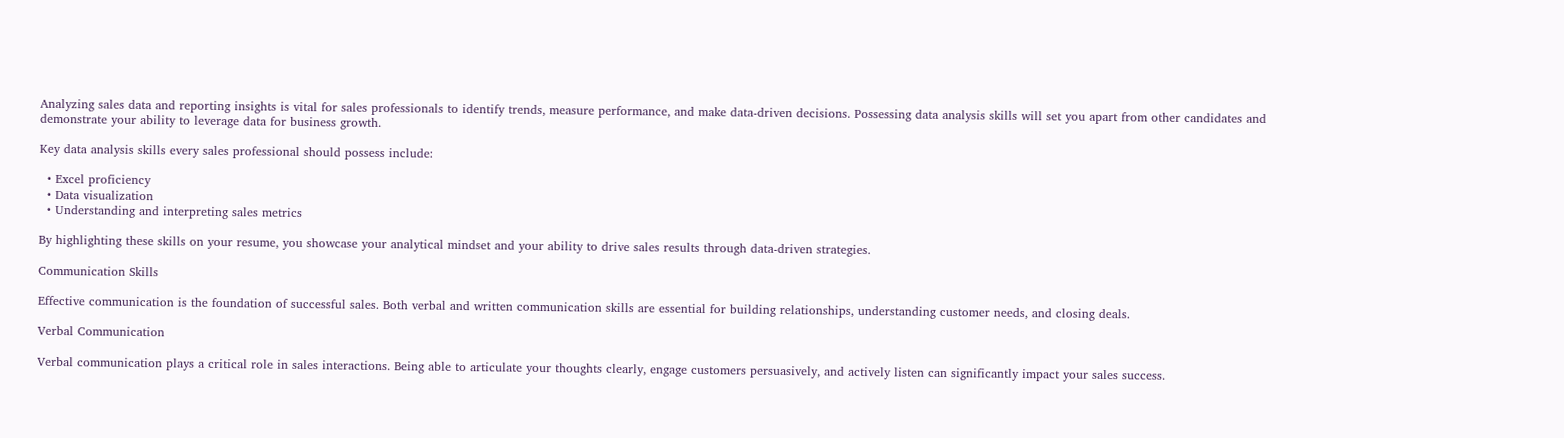Analyzing sales data and reporting insights is vital for sales professionals to identify trends, measure performance, and make data-driven decisions. Possessing data analysis skills will set you apart from other candidates and demonstrate your ability to leverage data for business growth.

Key data analysis skills every sales professional should possess include:

  • Excel proficiency
  • Data visualization
  • Understanding and interpreting sales metrics

By highlighting these skills on your resume, you showcase your analytical mindset and your ability to drive sales results through data-driven strategies.

Communication Skills

Effective communication is the foundation of successful sales. Both verbal and written communication skills are essential for building relationships, understanding customer needs, and closing deals.

Verbal Communication

Verbal communication plays a critical role in sales interactions. Being able to articulate your thoughts clearly, engage customers persuasively, and actively listen can significantly impact your sales success.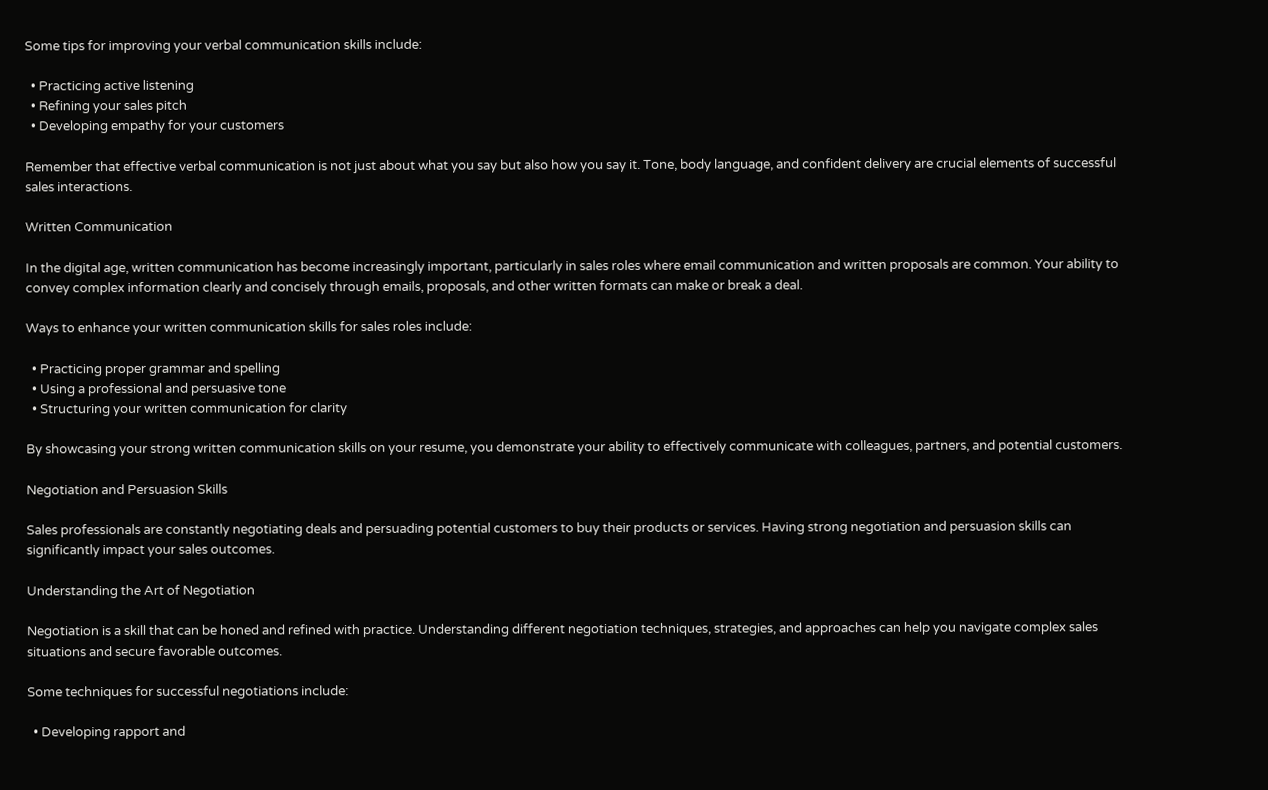Some tips for improving your verbal communication skills include:

  • Practicing active listening
  • Refining your sales pitch
  • Developing empathy for your customers

Remember that effective verbal communication is not just about what you say but also how you say it. Tone, body language, and confident delivery are crucial elements of successful sales interactions.

Written Communication

In the digital age, written communication has become increasingly important, particularly in sales roles where email communication and written proposals are common. Your ability to convey complex information clearly and concisely through emails, proposals, and other written formats can make or break a deal.

Ways to enhance your written communication skills for sales roles include:

  • Practicing proper grammar and spelling
  • Using a professional and persuasive tone
  • Structuring your written communication for clarity

By showcasing your strong written communication skills on your resume, you demonstrate your ability to effectively communicate with colleagues, partners, and potential customers.

Negotiation and Persuasion Skills

Sales professionals are constantly negotiating deals and persuading potential customers to buy their products or services. Having strong negotiation and persuasion skills can significantly impact your sales outcomes.

Understanding the Art of Negotiation

Negotiation is a skill that can be honed and refined with practice. Understanding different negotiation techniques, strategies, and approaches can help you navigate complex sales situations and secure favorable outcomes.

Some techniques for successful negotiations include:

  • Developing rapport and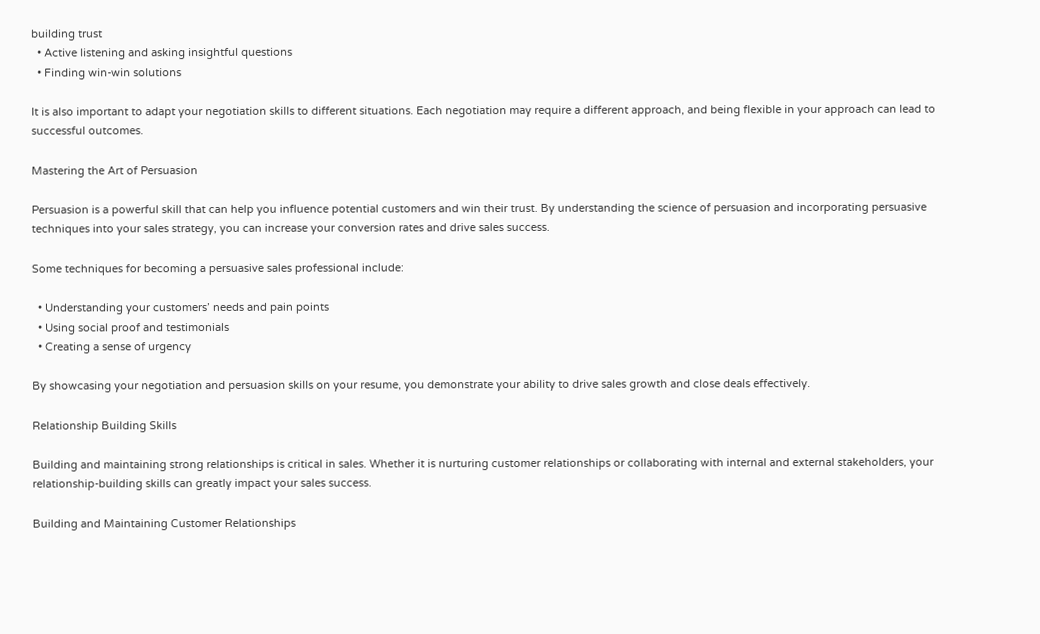building trust
  • Active listening and asking insightful questions
  • Finding win-win solutions

It is also important to adapt your negotiation skills to different situations. Each negotiation may require a different approach, and being flexible in your approach can lead to successful outcomes.

Mastering the Art of Persuasion

Persuasion is a powerful skill that can help you influence potential customers and win their trust. By understanding the science of persuasion and incorporating persuasive techniques into your sales strategy, you can increase your conversion rates and drive sales success.

Some techniques for becoming a persuasive sales professional include:

  • Understanding your customers’ needs and pain points
  • Using social proof and testimonials
  • Creating a sense of urgency

By showcasing your negotiation and persuasion skills on your resume, you demonstrate your ability to drive sales growth and close deals effectively.

Relationship Building Skills

Building and maintaining strong relationships is critical in sales. Whether it is nurturing customer relationships or collaborating with internal and external stakeholders, your relationship-building skills can greatly impact your sales success.

Building and Maintaining Customer Relationships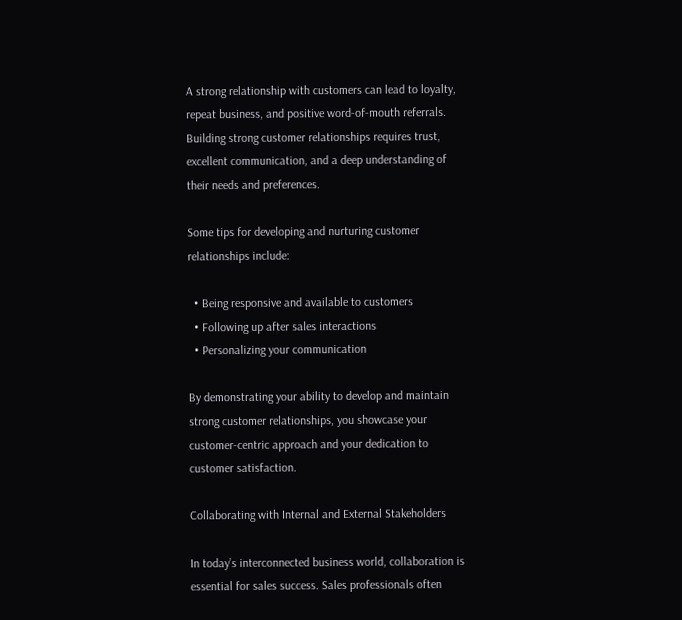A strong relationship with customers can lead to loyalty, repeat business, and positive word-of-mouth referrals. Building strong customer relationships requires trust, excellent communication, and a deep understanding of their needs and preferences.

Some tips for developing and nurturing customer relationships include:

  • Being responsive and available to customers
  • Following up after sales interactions
  • Personalizing your communication

By demonstrating your ability to develop and maintain strong customer relationships, you showcase your customer-centric approach and your dedication to customer satisfaction.

Collaborating with Internal and External Stakeholders

In today’s interconnected business world, collaboration is essential for sales success. Sales professionals often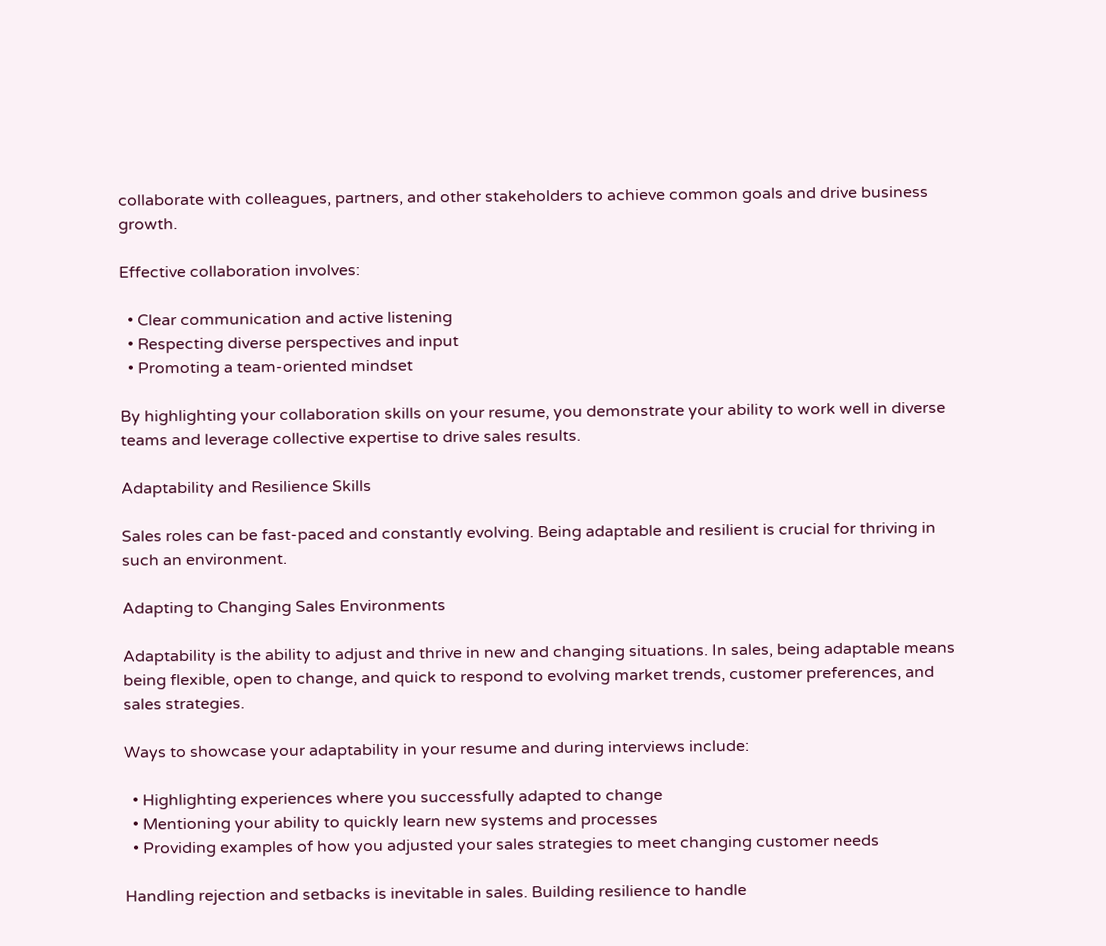collaborate with colleagues, partners, and other stakeholders to achieve common goals and drive business growth.

Effective collaboration involves:

  • Clear communication and active listening
  • Respecting diverse perspectives and input
  • Promoting a team-oriented mindset

By highlighting your collaboration skills on your resume, you demonstrate your ability to work well in diverse teams and leverage collective expertise to drive sales results.

Adaptability and Resilience Skills

Sales roles can be fast-paced and constantly evolving. Being adaptable and resilient is crucial for thriving in such an environment.

Adapting to Changing Sales Environments

Adaptability is the ability to adjust and thrive in new and changing situations. In sales, being adaptable means being flexible, open to change, and quick to respond to evolving market trends, customer preferences, and sales strategies.

Ways to showcase your adaptability in your resume and during interviews include:

  • Highlighting experiences where you successfully adapted to change
  • Mentioning your ability to quickly learn new systems and processes
  • Providing examples of how you adjusted your sales strategies to meet changing customer needs

Handling rejection and setbacks is inevitable in sales. Building resilience to handle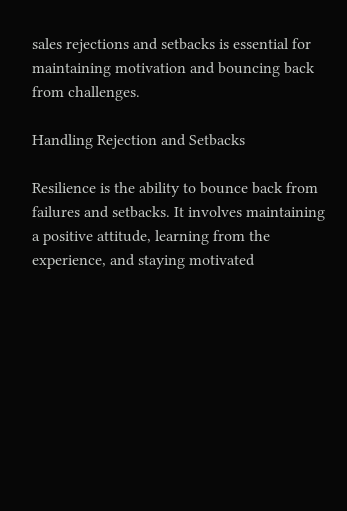sales rejections and setbacks is essential for maintaining motivation and bouncing back from challenges.

Handling Rejection and Setbacks

Resilience is the ability to bounce back from failures and setbacks. It involves maintaining a positive attitude, learning from the experience, and staying motivated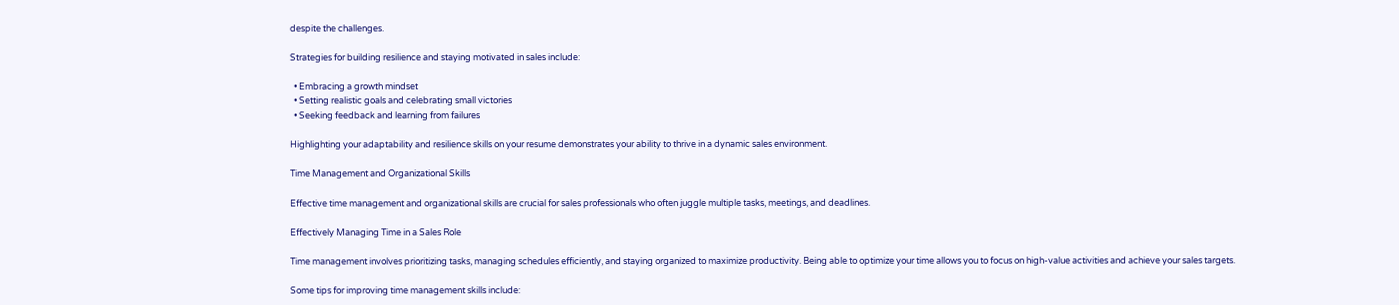despite the challenges.

Strategies for building resilience and staying motivated in sales include:

  • Embracing a growth mindset
  • Setting realistic goals and celebrating small victories
  • Seeking feedback and learning from failures

Highlighting your adaptability and resilience skills on your resume demonstrates your ability to thrive in a dynamic sales environment.

Time Management and Organizational Skills

Effective time management and organizational skills are crucial for sales professionals who often juggle multiple tasks, meetings, and deadlines.

Effectively Managing Time in a Sales Role

Time management involves prioritizing tasks, managing schedules efficiently, and staying organized to maximize productivity. Being able to optimize your time allows you to focus on high-value activities and achieve your sales targets.

Some tips for improving time management skills include: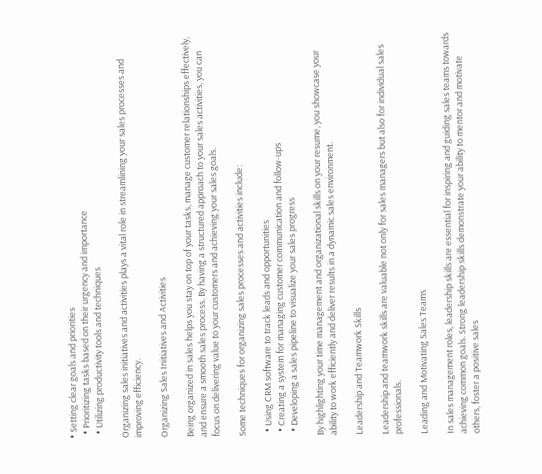• Setting clear goals and priorities
  • Prioritizing tasks based on their urgency and importance
  • Utilizing productivity tools and techniques

Organizing sales initiatives and activities plays a vital role in streamlining your sales processes and improving efficiency.

Organizing Sales Initiatives and Activities

Being organized in sales helps you stay on top of your tasks, manage customer relationships effectively, and ensure a smooth sales process. By having a structured approach to your sales activities, you can focus on delivering value to your customers and achieving your sales goals.

Some techniques for organizing sales processes and activities include:

  • Using CRM software to track leads and opportunities
  • Creating a system for managing customer communication and follow-ups
  • Developing a sales pipeline to visualize your sales progress

By highlighting your time management and organizational skills on your resume, you showcase your ability to work efficiently and deliver results in a dynamic sales environment.

Leadership and Teamwork Skills

Leadership and teamwork skills are valuable not only for sales managers but also for individual sales professionals.

Leading and Motivating Sales Teams

In sales management roles, leadership skills are essential for inspiring and guiding sales teams towards achieving common goals. Strong leadership skills demonstrate your ability to mentor and motivate others, foster a positive sales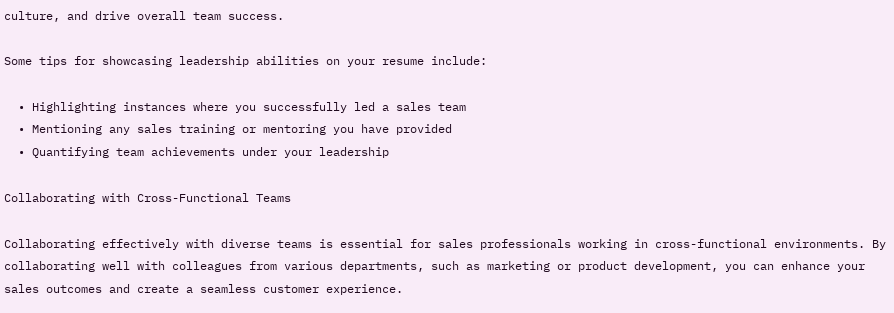culture, and drive overall team success.

Some tips for showcasing leadership abilities on your resume include:

  • Highlighting instances where you successfully led a sales team
  • Mentioning any sales training or mentoring you have provided
  • Quantifying team achievements under your leadership

Collaborating with Cross-Functional Teams

Collaborating effectively with diverse teams is essential for sales professionals working in cross-functional environments. By collaborating well with colleagues from various departments, such as marketing or product development, you can enhance your sales outcomes and create a seamless customer experience.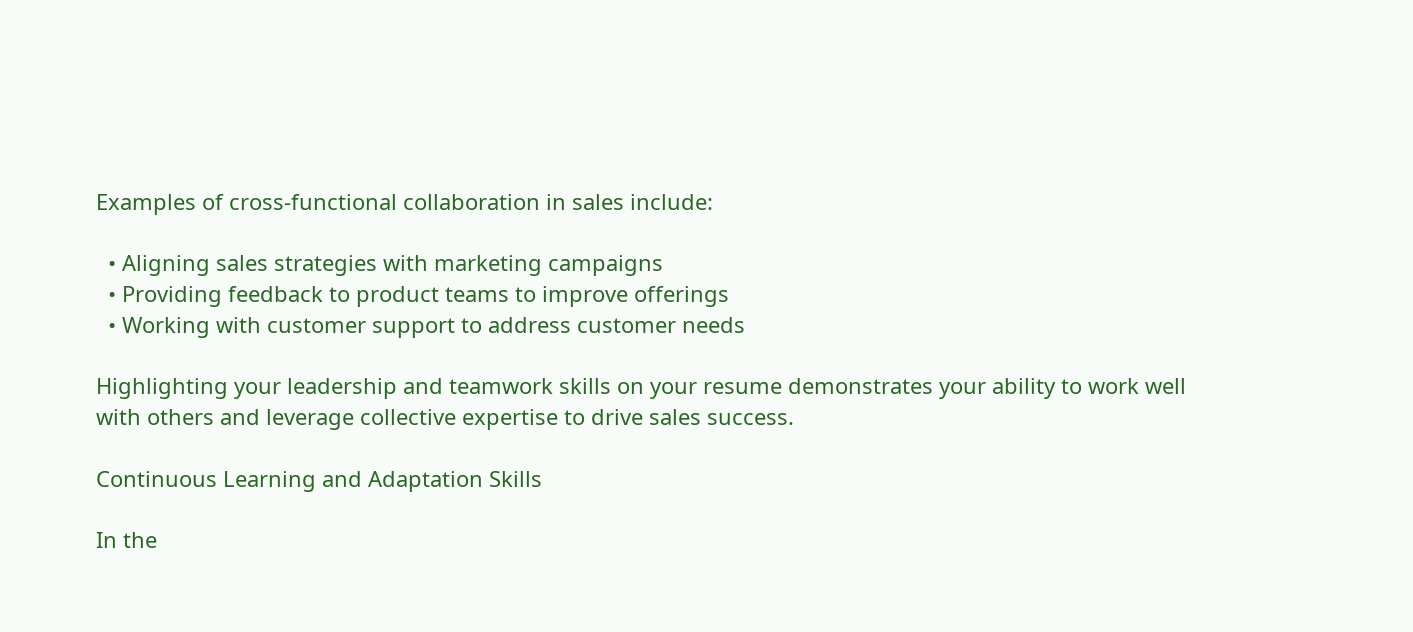Examples of cross-functional collaboration in sales include:

  • Aligning sales strategies with marketing campaigns
  • Providing feedback to product teams to improve offerings
  • Working with customer support to address customer needs

Highlighting your leadership and teamwork skills on your resume demonstrates your ability to work well with others and leverage collective expertise to drive sales success.

Continuous Learning and Adaptation Skills

In the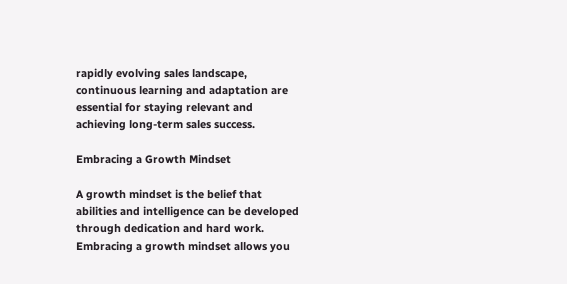rapidly evolving sales landscape, continuous learning and adaptation are essential for staying relevant and achieving long-term sales success.

Embracing a Growth Mindset

A growth mindset is the belief that abilities and intelligence can be developed through dedication and hard work. Embracing a growth mindset allows you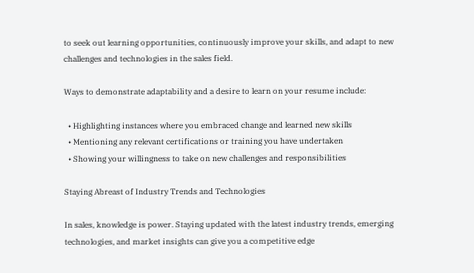to seek out learning opportunities, continuously improve your skills, and adapt to new challenges and technologies in the sales field.

Ways to demonstrate adaptability and a desire to learn on your resume include:

  • Highlighting instances where you embraced change and learned new skills
  • Mentioning any relevant certifications or training you have undertaken
  • Showing your willingness to take on new challenges and responsibilities

Staying Abreast of Industry Trends and Technologies

In sales, knowledge is power. Staying updated with the latest industry trends, emerging technologies, and market insights can give you a competitive edge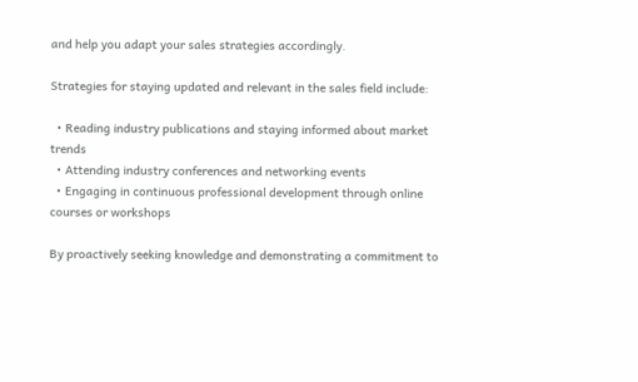and help you adapt your sales strategies accordingly.

Strategies for staying updated and relevant in the sales field include:

  • Reading industry publications and staying informed about market trends
  • Attending industry conferences and networking events
  • Engaging in continuous professional development through online courses or workshops

By proactively seeking knowledge and demonstrating a commitment to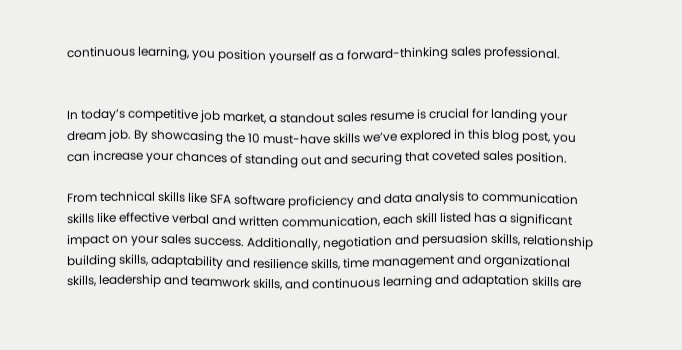continuous learning, you position yourself as a forward-thinking sales professional.


In today’s competitive job market, a standout sales resume is crucial for landing your dream job. By showcasing the 10 must-have skills we’ve explored in this blog post, you can increase your chances of standing out and securing that coveted sales position.

From technical skills like SFA software proficiency and data analysis to communication skills like effective verbal and written communication, each skill listed has a significant impact on your sales success. Additionally, negotiation and persuasion skills, relationship building skills, adaptability and resilience skills, time management and organizational skills, leadership and teamwork skills, and continuous learning and adaptation skills are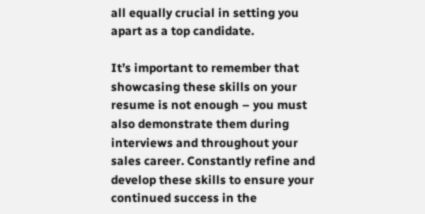all equally crucial in setting you apart as a top candidate.

It’s important to remember that showcasing these skills on your resume is not enough – you must also demonstrate them during interviews and throughout your sales career. Constantly refine and develop these skills to ensure your continued success in the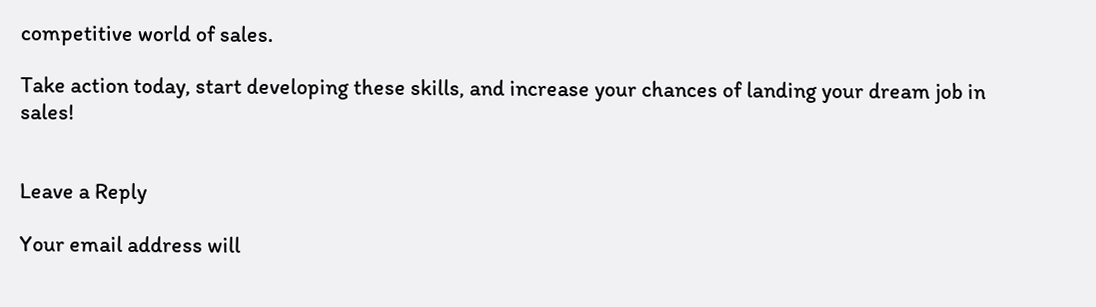competitive world of sales.

Take action today, start developing these skills, and increase your chances of landing your dream job in sales!


Leave a Reply

Your email address will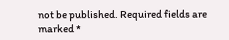not be published. Required fields are marked *